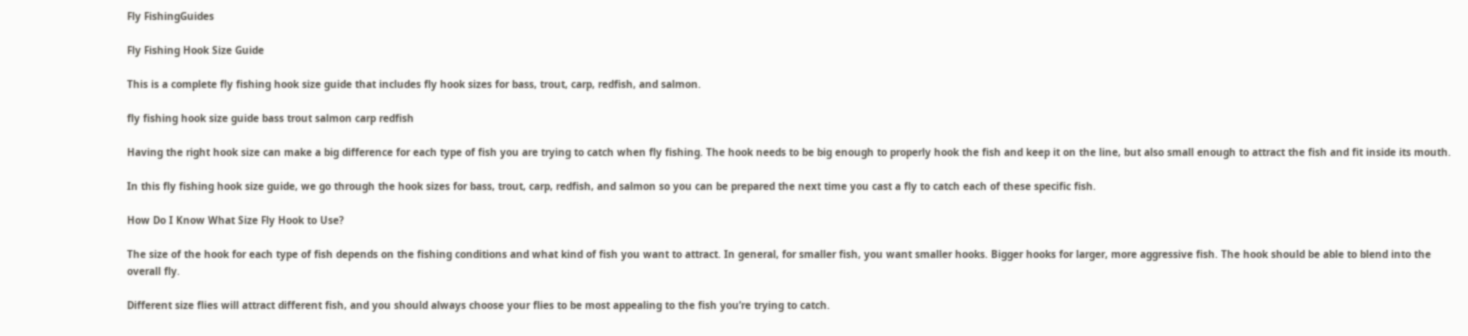Fly FishingGuides

Fly Fishing Hook Size Guide

This is a complete fly fishing hook size guide that includes fly hook sizes for bass, trout, carp, redfish, and salmon.

fly fishing hook size guide bass trout salmon carp redfish

Having the right hook size can make a big difference for each type of fish you are trying to catch when fly fishing. The hook needs to be big enough to properly hook the fish and keep it on the line, but also small enough to attract the fish and fit inside its mouth.

In this fly fishing hook size guide, we go through the hook sizes for bass, trout, carp, redfish, and salmon so you can be prepared the next time you cast a fly to catch each of these specific fish.

How Do I Know What Size Fly Hook to Use?

The size of the hook for each type of fish depends on the fishing conditions and what kind of fish you want to attract. In general, for smaller fish, you want smaller hooks. Bigger hooks for larger, more aggressive fish. The hook should be able to blend into the overall fly.

Different size flies will attract different fish, and you should always choose your flies to be most appealing to the fish you’re trying to catch.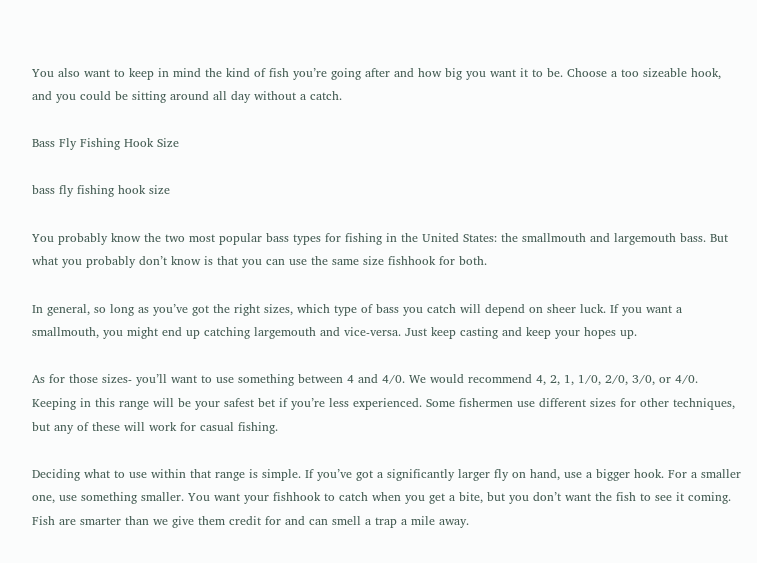You also want to keep in mind the kind of fish you’re going after and how big you want it to be. Choose a too sizeable hook, and you could be sitting around all day without a catch.

Bass Fly Fishing Hook Size

bass fly fishing hook size

You probably know the two most popular bass types for fishing in the United States: the smallmouth and largemouth bass. But what you probably don’t know is that you can use the same size fishhook for both.

In general, so long as you’ve got the right sizes, which type of bass you catch will depend on sheer luck. If you want a smallmouth, you might end up catching largemouth and vice-versa. Just keep casting and keep your hopes up.

As for those sizes- you’ll want to use something between 4 and 4/0. We would recommend 4, 2, 1, 1/0, 2/0, 3/0, or 4/0. Keeping in this range will be your safest bet if you’re less experienced. Some fishermen use different sizes for other techniques, but any of these will work for casual fishing.

Deciding what to use within that range is simple. If you’ve got a significantly larger fly on hand, use a bigger hook. For a smaller one, use something smaller. You want your fishhook to catch when you get a bite, but you don’t want the fish to see it coming. Fish are smarter than we give them credit for and can smell a trap a mile away.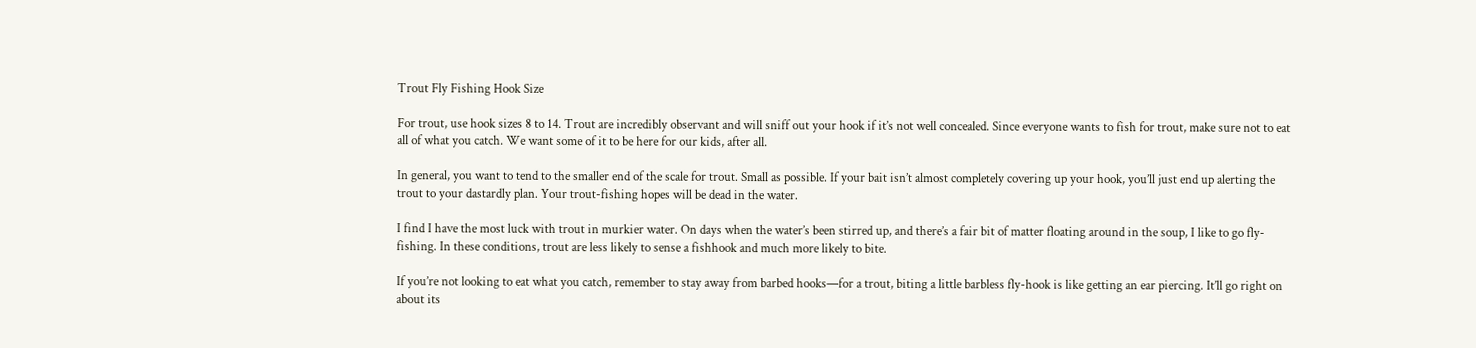Trout Fly Fishing Hook Size

For trout, use hook sizes 8 to 14. Trout are incredibly observant and will sniff out your hook if it’s not well concealed. Since everyone wants to fish for trout, make sure not to eat all of what you catch. We want some of it to be here for our kids, after all.

In general, you want to tend to the smaller end of the scale for trout. Small as possible. If your bait isn’t almost completely covering up your hook, you’ll just end up alerting the trout to your dastardly plan. Your trout-fishing hopes will be dead in the water.

I find I have the most luck with trout in murkier water. On days when the water’s been stirred up, and there’s a fair bit of matter floating around in the soup, I like to go fly-fishing. In these conditions, trout are less likely to sense a fishhook and much more likely to bite.

If you’re not looking to eat what you catch, remember to stay away from barbed hooks—for a trout, biting a little barbless fly-hook is like getting an ear piercing. It’ll go right on about its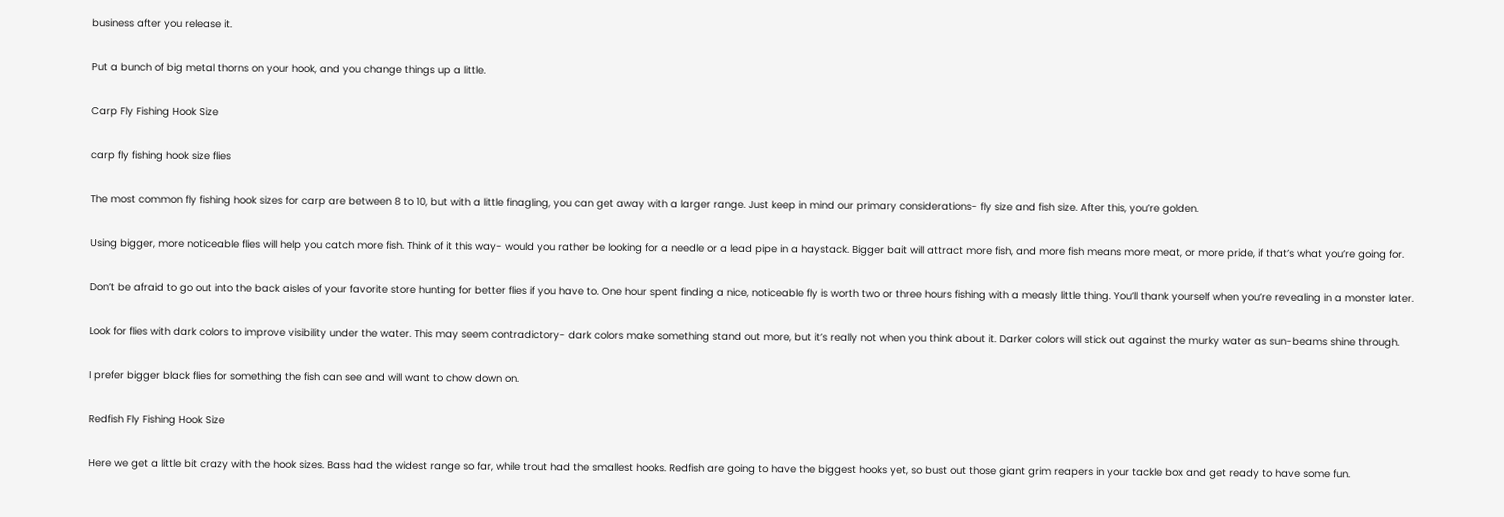business after you release it.

Put a bunch of big metal thorns on your hook, and you change things up a little.

Carp Fly Fishing Hook Size

carp fly fishing hook size flies

The most common fly fishing hook sizes for carp are between 8 to 10, but with a little finagling, you can get away with a larger range. Just keep in mind our primary considerations- fly size and fish size. After this, you’re golden.

Using bigger, more noticeable flies will help you catch more fish. Think of it this way- would you rather be looking for a needle or a lead pipe in a haystack. Bigger bait will attract more fish, and more fish means more meat, or more pride, if that’s what you’re going for.

Don’t be afraid to go out into the back aisles of your favorite store hunting for better flies if you have to. One hour spent finding a nice, noticeable fly is worth two or three hours fishing with a measly little thing. You’ll thank yourself when you’re revealing in a monster later.

Look for flies with dark colors to improve visibility under the water. This may seem contradictory- dark colors make something stand out more, but it’s really not when you think about it. Darker colors will stick out against the murky water as sun-beams shine through.

I prefer bigger black flies for something the fish can see and will want to chow down on.

Redfish Fly Fishing Hook Size

Here we get a little bit crazy with the hook sizes. Bass had the widest range so far, while trout had the smallest hooks. Redfish are going to have the biggest hooks yet, so bust out those giant grim reapers in your tackle box and get ready to have some fun.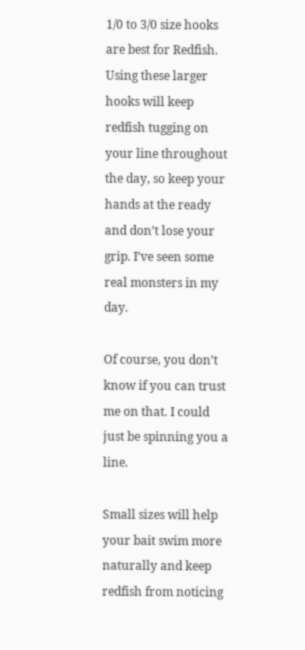1/0 to 3/0 size hooks are best for Redfish. Using these larger hooks will keep redfish tugging on your line throughout the day, so keep your hands at the ready and don’t lose your grip. I’ve seen some real monsters in my day.

Of course, you don’t know if you can trust me on that. I could just be spinning you a line.

Small sizes will help your bait swim more naturally and keep redfish from noticing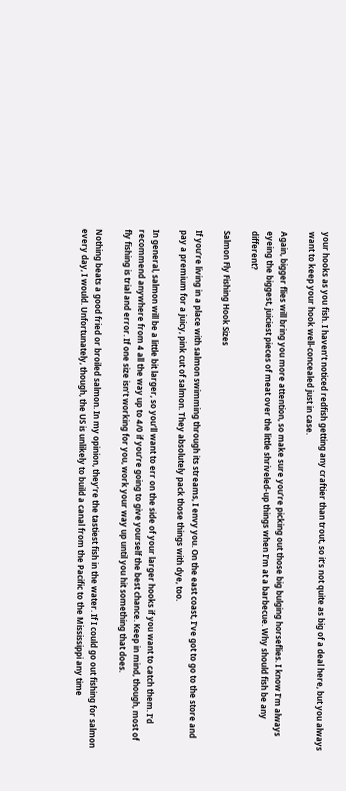your hooks as you fish. I haven’t noticed redfish getting any craftier than trout, so it’s not quite as big of a deal here, but you always want to keep your hook well-concealed just in case.

Again, bigger flies will bring you more attention, so make sure you’re picking out those big bulging horseflies. I know I’m always eyeing the biggest, juiciest pieces of meat over the little shriveled-up things when I’m at a barbecue. Why should fish be any different?

Salmon Fly Fishing Hook Sizes

If you’re living in a place with salmon swimming through its streams, I envy you. On the east coast, I’ve got to go to the store and pay a premium for a juicy, pink cut of salmon. They absolutely pack those things with dye, too.

In general, salmon will be a little bit larger, so you’ll want to err on the side of your larger hooks if you want to catch them. I’d recommend anywhere from 4 all the way up to 4/0 if you’re going to give yourself the best chance. Keep in mind, though, most of fly fishing is trial and error. If one size isn’t working for you, work your way up until you hit something that does.

Nothing beats a good fried or broiled salmon. In my opinion, they’re the tastiest fish in the water. If I could go out fishing for salmon every day, I would. Unfortunately, though, the US is unlikely to build a canal from the Pacific to the Mississippi any time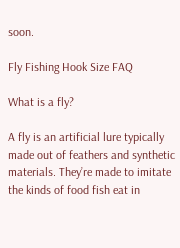soon.

Fly Fishing Hook Size FAQ

What is a fly?

A fly is an artificial lure typically made out of feathers and synthetic materials. They’re made to imitate the kinds of food fish eat in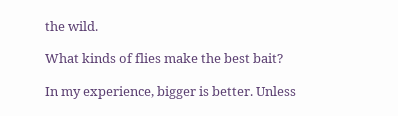the wild.

What kinds of flies make the best bait?

In my experience, bigger is better. Unless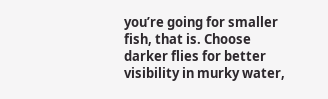you’re going for smaller fish, that is. Choose darker flies for better visibility in murky water,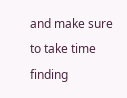and make sure to take time finding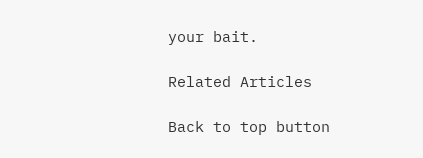your bait.

Related Articles

Back to top button